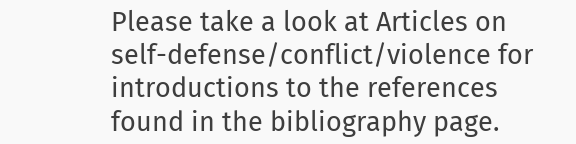Please take a look at Articles on self-defense/conflict/violence for introductions to the references found in the bibliography page.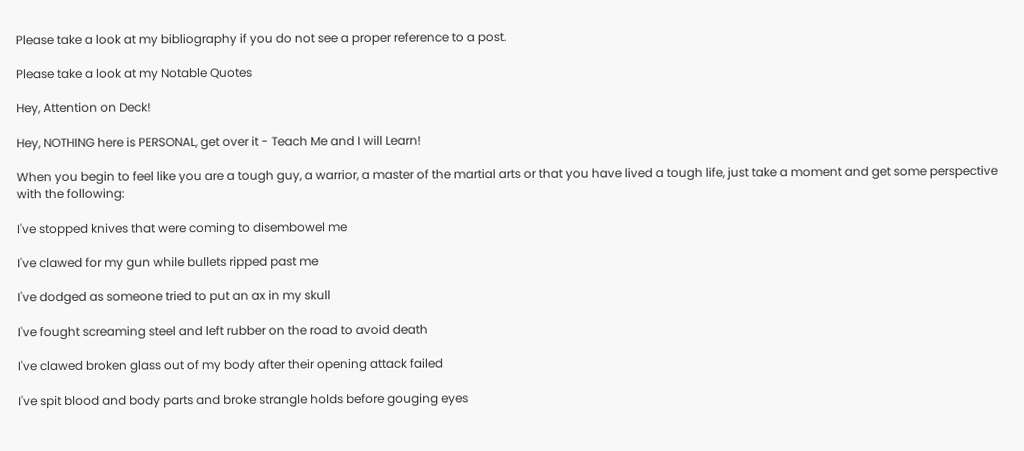Please take a look at my bibliography if you do not see a proper reference to a post.

Please take a look at my Notable Quotes

Hey, Attention on Deck!

Hey, NOTHING here is PERSONAL, get over it - Teach Me and I will Learn!

When you begin to feel like you are a tough guy, a warrior, a master of the martial arts or that you have lived a tough life, just take a moment and get some perspective with the following:

I've stopped knives that were coming to disembowel me

I've clawed for my gun while bullets ripped past me

I've dodged as someone tried to put an ax in my skull

I've fought screaming steel and left rubber on the road to avoid death

I've clawed broken glass out of my body after their opening attack failed

I've spit blood and body parts and broke strangle holds before gouging eyes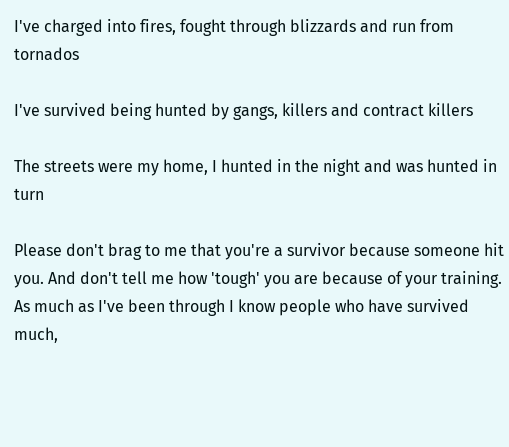I've charged into fires, fought through blizzards and run from tornados

I've survived being hunted by gangs, killers and contract killers

The streets were my home, I hunted in the night and was hunted in turn

Please don't brag to me that you're a survivor because someone hit you. And don't tell me how 'tough' you are because of your training. As much as I've been through I know people who have survived much,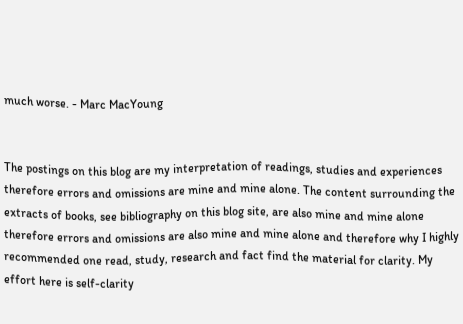much worse. - Marc MacYoung


The postings on this blog are my interpretation of readings, studies and experiences therefore errors and omissions are mine and mine alone. The content surrounding the extracts of books, see bibliography on this blog site, are also mine and mine alone therefore errors and omissions are also mine and mine alone and therefore why I highly recommended one read, study, research and fact find the material for clarity. My effort here is self-clarity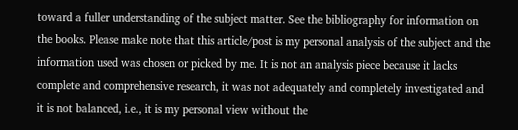toward a fuller understanding of the subject matter. See the bibliography for information on the books. Please make note that this article/post is my personal analysis of the subject and the information used was chosen or picked by me. It is not an analysis piece because it lacks complete and comprehensive research, it was not adequately and completely investigated and it is not balanced, i.e., it is my personal view without the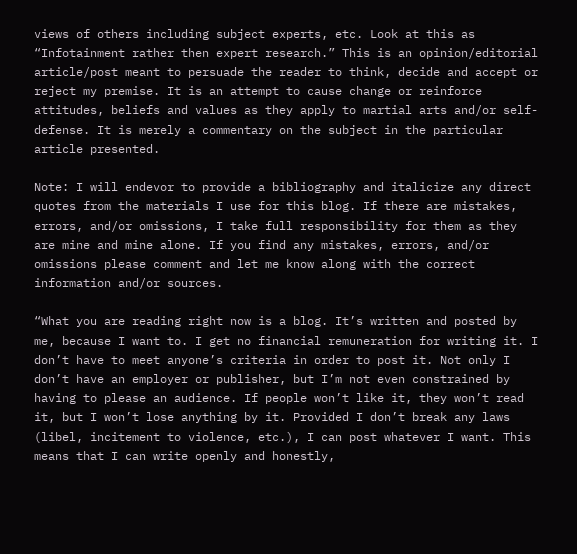views of others including subject experts, etc. Look at this as “Infotainment rather then expert research.” This is an opinion/editorial article/post meant to persuade the reader to think, decide and accept or reject my premise. It is an attempt to cause change or reinforce attitudes, beliefs and values as they apply to martial arts and/or self-defense. It is merely a commentary on the subject in the particular article presented.

Note: I will endevor to provide a bibliography and italicize any direct quotes from the materials I use for this blog. If there are mistakes, errors, and/or omissions, I take full responsibility for them as they are mine and mine alone. If you find any mistakes, errors, and/or omissions please comment and let me know along with the correct information and/or sources.

“What you are reading right now is a blog. It’s written and posted by me, because I want to. I get no financial remuneration for writing it. I don’t have to meet anyone’s criteria in order to post it. Not only I don’t have an employer or publisher, but I’m not even constrained by having to please an audience. If people won’t like it, they won’t read it, but I won’t lose anything by it. Provided I don’t break any laws (libel, incitement to violence, etc.), I can post whatever I want. This means that I can write openly and honestly,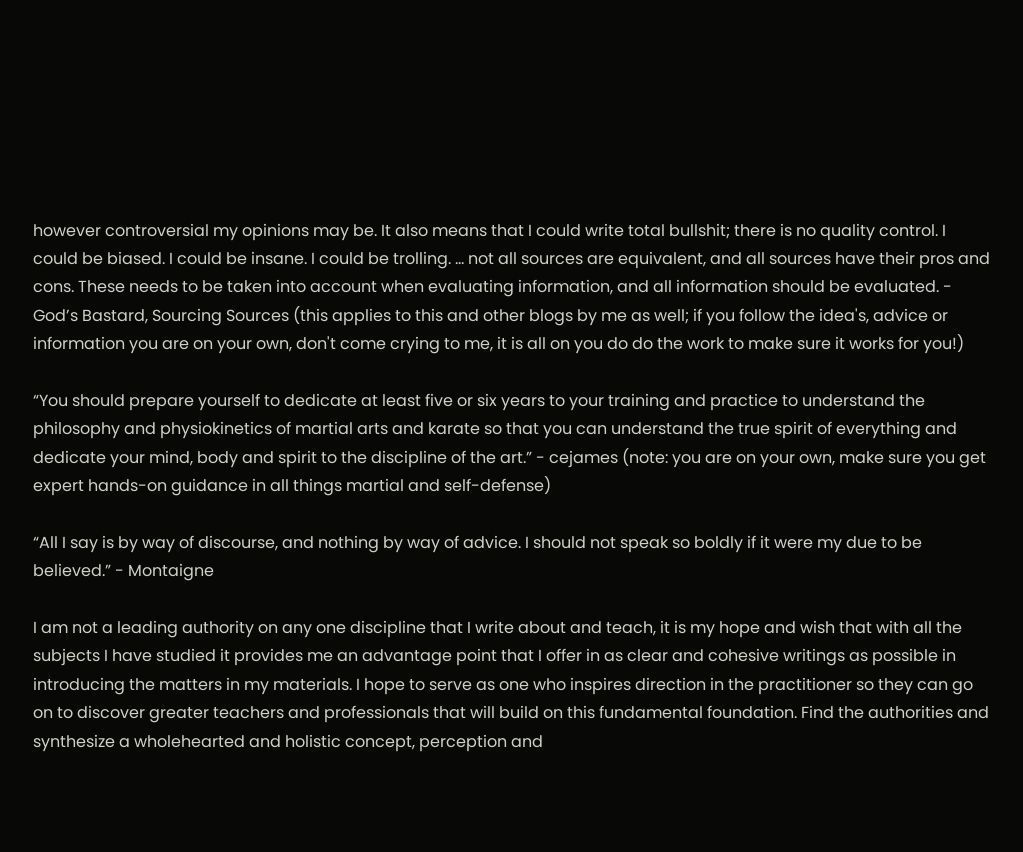however controversial my opinions may be. It also means that I could write total bullshit; there is no quality control. I could be biased. I could be insane. I could be trolling. … not all sources are equivalent, and all sources have their pros and cons. These needs to be taken into account when evaluating information, and all information should be evaluated. - God’s Bastard, Sourcing Sources (this applies to this and other blogs by me as well; if you follow the idea's, advice or information you are on your own, don't come crying to me, it is all on you do do the work to make sure it works for you!)

“You should prepare yourself to dedicate at least five or six years to your training and practice to understand the philosophy and physiokinetics of martial arts and karate so that you can understand the true spirit of everything and dedicate your mind, body and spirit to the discipline of the art.” - cejames (note: you are on your own, make sure you get expert hands-on guidance in all things martial and self-defense)

“All I say is by way of discourse, and nothing by way of advice. I should not speak so boldly if it were my due to be believed.” - Montaigne

I am not a leading authority on any one discipline that I write about and teach, it is my hope and wish that with all the subjects I have studied it provides me an advantage point that I offer in as clear and cohesive writings as possible in introducing the matters in my materials. I hope to serve as one who inspires direction in the practitioner so they can go on to discover greater teachers and professionals that will build on this fundamental foundation. Find the authorities and synthesize a wholehearted and holistic concept, perception and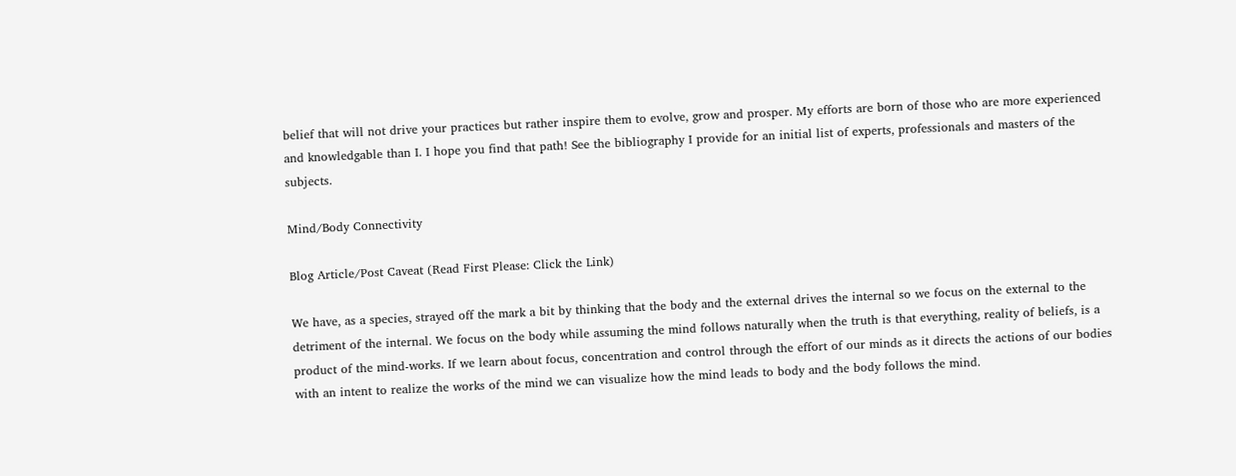belief that will not drive your practices but rather inspire them to evolve, grow and prosper. My efforts are born of those who are more experienced and knowledgable than I. I hope you find that path! See the bibliography I provide for an initial list of experts, professionals and masters of the subjects.

Mind/Body Connectivity

Blog Article/Post Caveat (Read First Please: Click the Link)

We have, as a species, strayed off the mark a bit by thinking that the body and the external drives the internal so we focus on the external to the detriment of the internal. We focus on the body while assuming the mind follows naturally when the truth is that everything, reality of beliefs, is a product of the mind-works. If we learn about focus, concentration and control through the effort of our minds as it directs the actions of our bodies with an intent to realize the works of the mind we can visualize how the mind leads to body and the body follows the mind.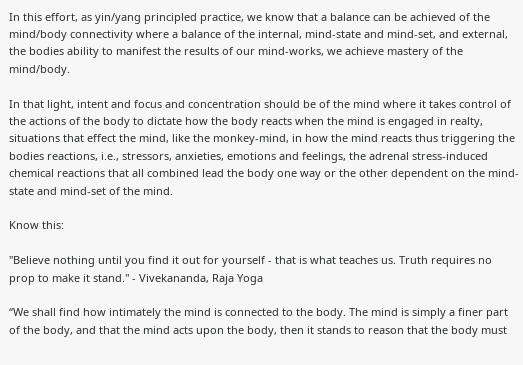In this effort, as yin/yang principled practice, we know that a balance can be achieved of the mind/body connectivity where a balance of the internal, mind-state and mind-set, and external, the bodies ability to manifest the results of our mind-works, we achieve mastery of the mind/body.

In that light, intent and focus and concentration should be of the mind where it takes control of the actions of the body to dictate how the body reacts when the mind is engaged in realty, situations that effect the mind, like the monkey-mind, in how the mind reacts thus triggering the bodies reactions, i.e., stressors, anxieties, emotions and feelings, the adrenal stress-induced chemical reactions that all combined lead the body one way or the other dependent on the mind-state and mind-set of the mind.

Know this:

"Believe nothing until you find it out for yourself - that is what teaches us. Truth requires no prop to make it stand." - Vivekananda, Raja Yoga

“We shall find how intimately the mind is connected to the body. The mind is simply a finer part of the body, and that the mind acts upon the body, then it stands to reason that the body must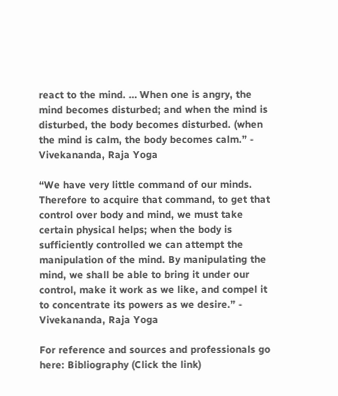react to the mind. … When one is angry, the mind becomes disturbed; and when the mind is disturbed, the body becomes disturbed. (when the mind is calm, the body becomes calm.” - Vivekananda, Raja Yoga

“We have very little command of our minds. Therefore to acquire that command, to get that control over body and mind, we must take certain physical helps; when the body is sufficiently controlled we can attempt the manipulation of the mind. By manipulating the mind, we shall be able to bring it under our control, make it work as we like, and compel it to concentrate its powers as we desire.” - Vivekananda, Raja Yoga

For reference and sources and professionals go here: Bibliography (Click the link)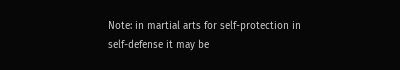Note: in martial arts for self-protection in self-defense it may be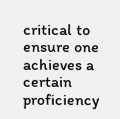critical to ensure one achieves a certain proficiency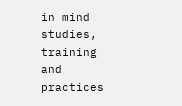in mind studies, training and practices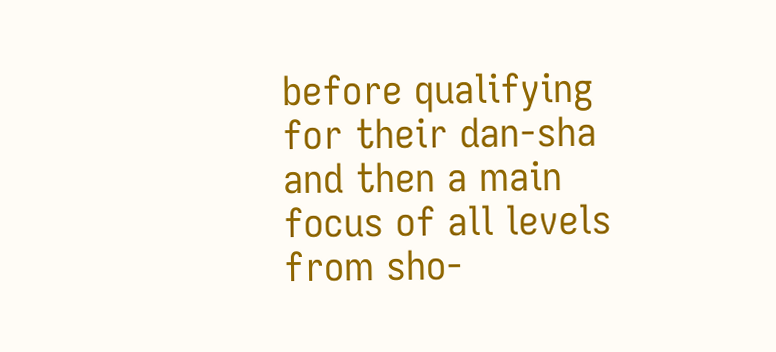before qualifying for their dan-sha and then a main focus of all levels from sho-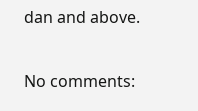dan and above.

No comments: